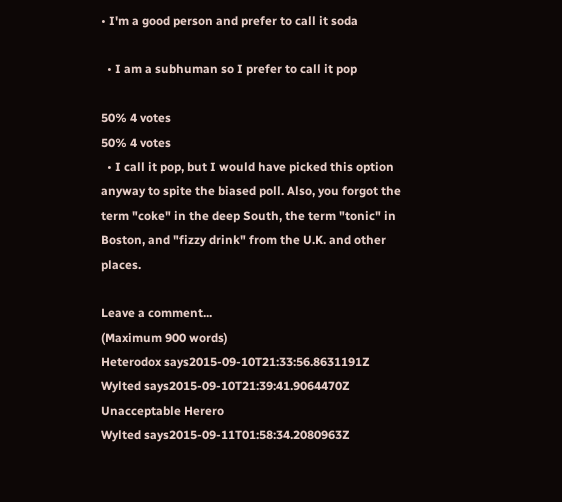• I'm a good person and prefer to call it soda

  • I am a subhuman so I prefer to call it pop

50% 4 votes
50% 4 votes
  • I call it pop, but I would have picked this option anyway to spite the biased poll. Also, you forgot the term "coke" in the deep South, the term "tonic" in Boston, and "fizzy drink" from the U.K. and other places.

Leave a comment...
(Maximum 900 words)
Heterodox says2015-09-10T21:33:56.8631191Z
Wylted says2015-09-10T21:39:41.9064470Z
Unacceptable Herero
Wylted says2015-09-11T01:58:34.2080963Z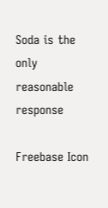Soda is the only reasonable response

Freebase Icon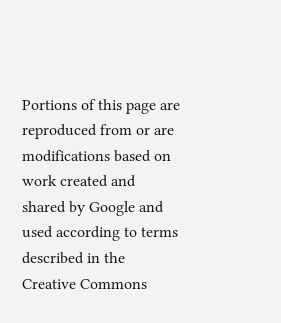Portions of this page are reproduced from or are modifications based on work created and shared by Google and used according to terms described in the Creative Commons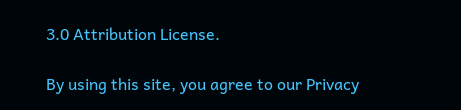3.0 Attribution License.

By using this site, you agree to our Privacy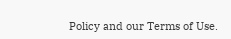Policy and our Terms of Use.